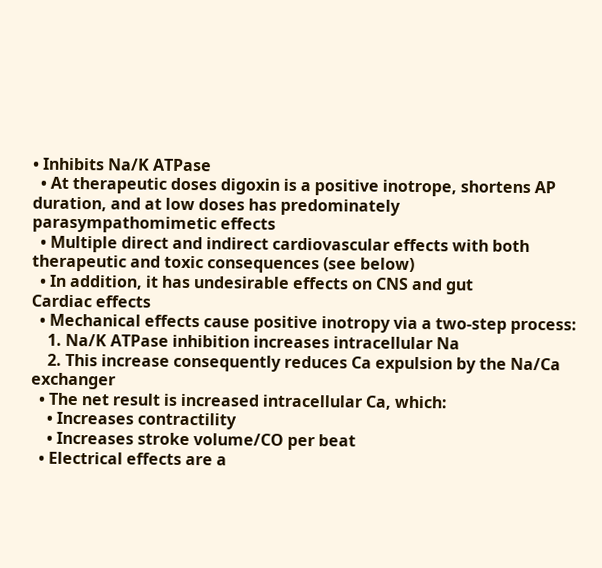• Inhibits Na/K ATPase
  • At therapeutic doses digoxin is a positive inotrope, shortens AP duration, and at low doses has predominately parasympathomimetic effects
  • Multiple direct and indirect cardiovascular effects with both therapeutic and toxic consequences (see below)
  • In addition, it has undesirable effects on CNS and gut
Cardiac effects
  • Mechanical effects cause positive inotropy via a two-step process:
    1. Na/K ATPase inhibition increases intracellular Na
    2. This increase consequently reduces Ca expulsion by the Na/Ca exchanger
  • The net result is increased intracellular Ca, which:
    • Increases contractility
    • Increases stroke volume/CO per beat
  • Electrical effects are a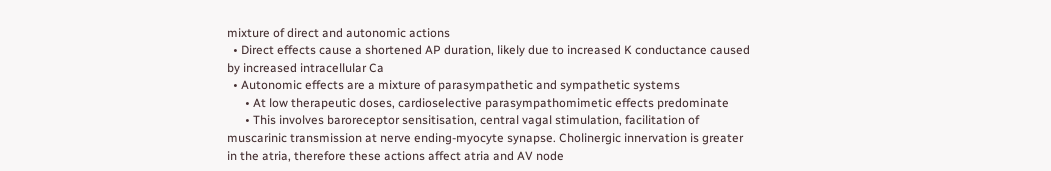mixture of direct and autonomic actions
  • Direct effects cause a shortened AP duration, likely due to increased K conductance caused by increased intracellular Ca
  • Autonomic effects are a mixture of parasympathetic and sympathetic systems
      • At low therapeutic doses, cardioselective parasympathomimetic effects predominate
      • This involves baroreceptor sensitisation, central vagal stimulation, facilitation of muscarinic transmission at nerve ending-myocyte synapse. Cholinergic innervation is greater in the atria, therefore these actions affect atria and AV node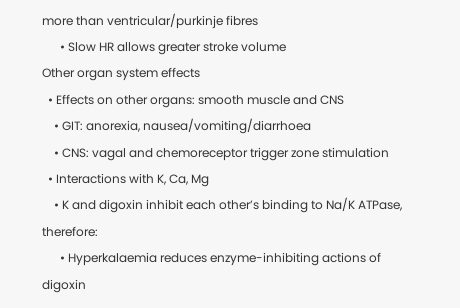more than ventricular/purkinje fibres
      • Slow HR allows greater stroke volume
Other organ system effects
  • Effects on other organs: smooth muscle and CNS
    • GIT: anorexia, nausea/vomiting/diarrhoea
    • CNS: vagal and chemoreceptor trigger zone stimulation
  • Interactions with K, Ca, Mg
    • K and digoxin inhibit each other’s binding to Na/K ATPase, therefore:
      • Hyperkalaemia reduces enzyme-inhibiting actions of digoxin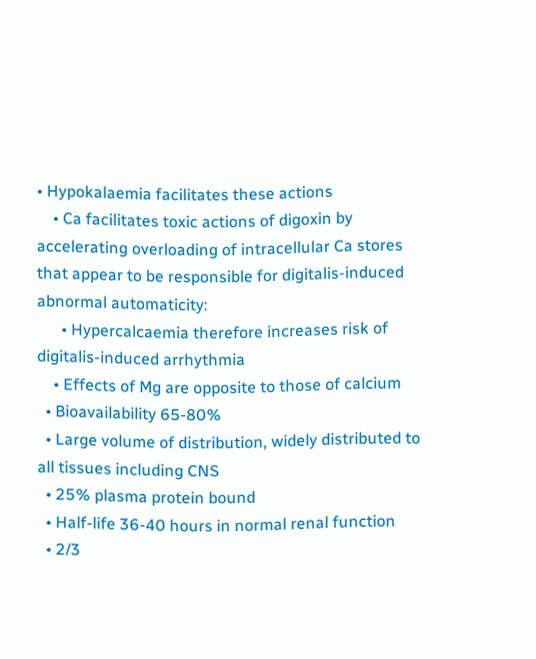• Hypokalaemia facilitates these actions
    • Ca facilitates toxic actions of digoxin by accelerating overloading of intracellular Ca stores that appear to be responsible for digitalis-induced abnormal automaticity:
      • Hypercalcaemia therefore increases risk of digitalis-induced arrhythmia
    • Effects of Mg are opposite to those of calcium
  • Bioavailability 65-80%
  • Large volume of distribution, widely distributed to all tissues including CNS
  • 25% plasma protein bound
  • Half-life 36-40 hours in normal renal function
  • 2/3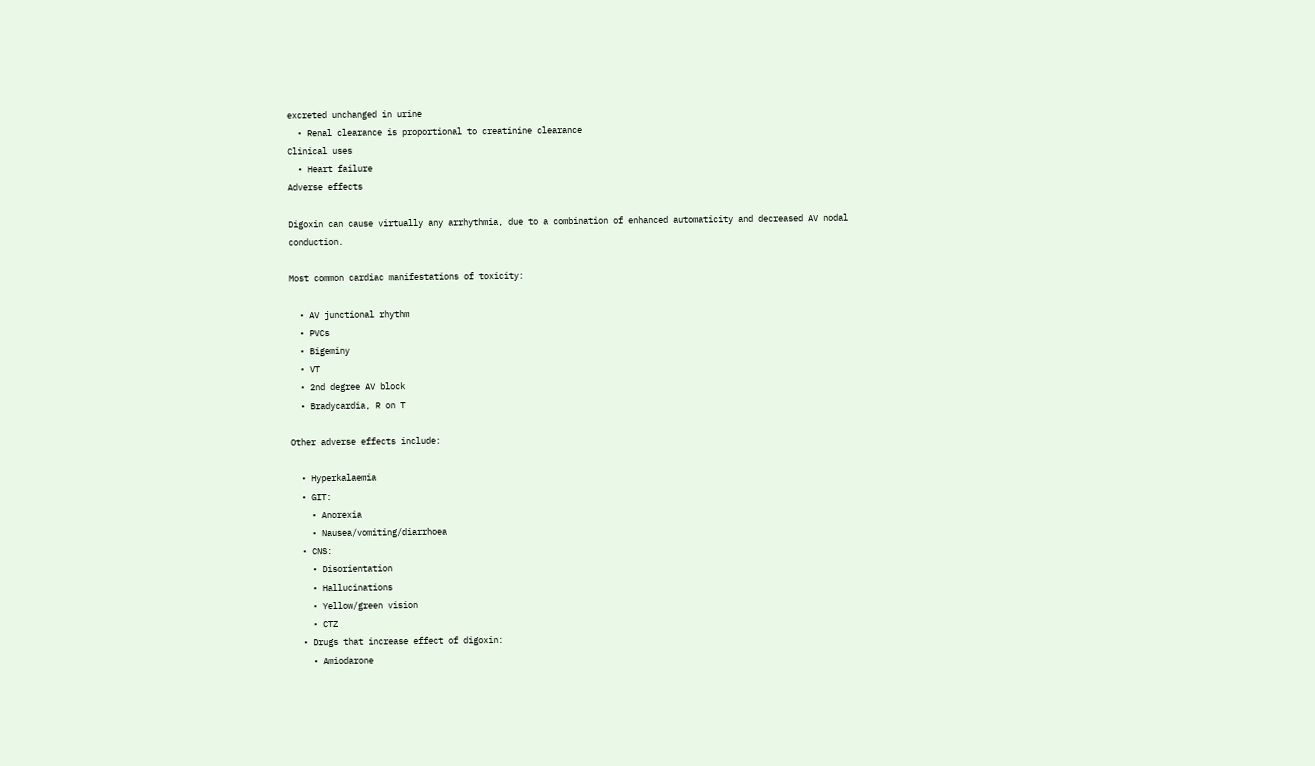excreted unchanged in urine
  • Renal clearance is proportional to creatinine clearance
Clinical uses
  • Heart failure
Adverse effects

Digoxin can cause virtually any arrhythmia, due to a combination of enhanced automaticity and decreased AV nodal conduction.

Most common cardiac manifestations of toxicity:

  • AV junctional rhythm
  • PVCs
  • Bigeminy
  • VT
  • 2nd degree AV block
  • Bradycardia, R on T

Other adverse effects include:

  • Hyperkalaemia
  • GIT:
    • Anorexia
    • Nausea/vomiting/diarrhoea
  • CNS:
    • Disorientation
    • Hallucinations
    • Yellow/green vision
    • CTZ
  • Drugs that increase effect of digoxin:
    • Amiodarone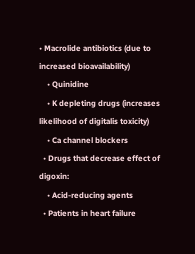• Macrolide antibiotics (due to increased bioavailability)
    • Quinidine
    • K depleting drugs (increases likelihood of digitalis toxicity)
    • Ca channel blockers
  • Drugs that decrease effect of digoxin:
    • Acid-reducing agents
  • Patients in heart failure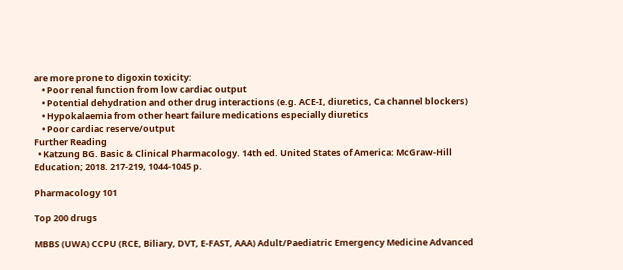are more prone to digoxin toxicity:
    • Poor renal function from low cardiac output
    • Potential dehydration and other drug interactions (e.g. ACE-I, diuretics, Ca channel blockers)
    • Hypokalaemia from other heart failure medications especially diuretics
    • Poor cardiac reserve/output
Further Reading
  • Katzung BG. Basic & Clinical Pharmacology. 14th ed. United States of America: McGraw-Hill Education; 2018. 217-219, 1044-1045 p.

Pharmacology 101

Top 200 drugs

MBBS (UWA) CCPU (RCE, Biliary, DVT, E-FAST, AAA) Adult/Paediatric Emergency Medicine Advanced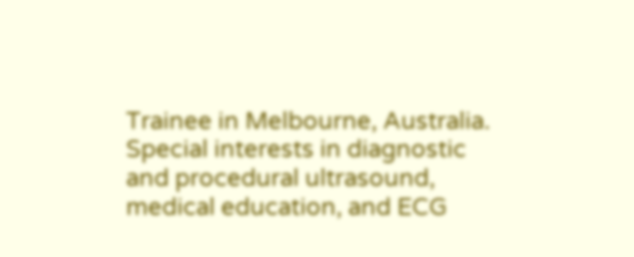Trainee in Melbourne, Australia. Special interests in diagnostic and procedural ultrasound, medical education, and ECG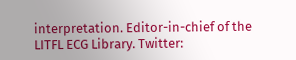interpretation. Editor-in-chief of the LITFL ECG Library. Twitter: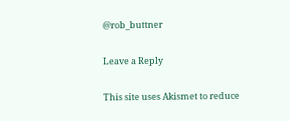@rob_buttner

Leave a Reply

This site uses Akismet to reduce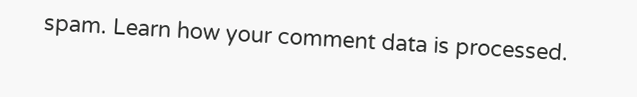spam. Learn how your comment data is processed.